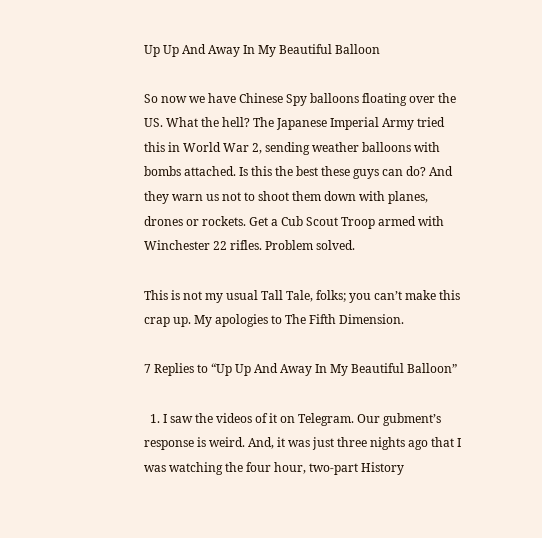Up Up And Away In My Beautiful Balloon

So now we have Chinese Spy balloons floating over the US. What the hell? The Japanese Imperial Army tried this in World War 2, sending weather balloons with bombs attached. Is this the best these guys can do? And they warn us not to shoot them down with planes, drones or rockets. Get a Cub Scout Troop armed with Winchester 22 rifles. Problem solved.

This is not my usual Tall Tale, folks; you can’t make this crap up. My apologies to The Fifth Dimension.

7 Replies to “Up Up And Away In My Beautiful Balloon”

  1. I saw the videos of it on Telegram. Our gubment’s response is weird. And, it was just three nights ago that I was watching the four hour, two-part History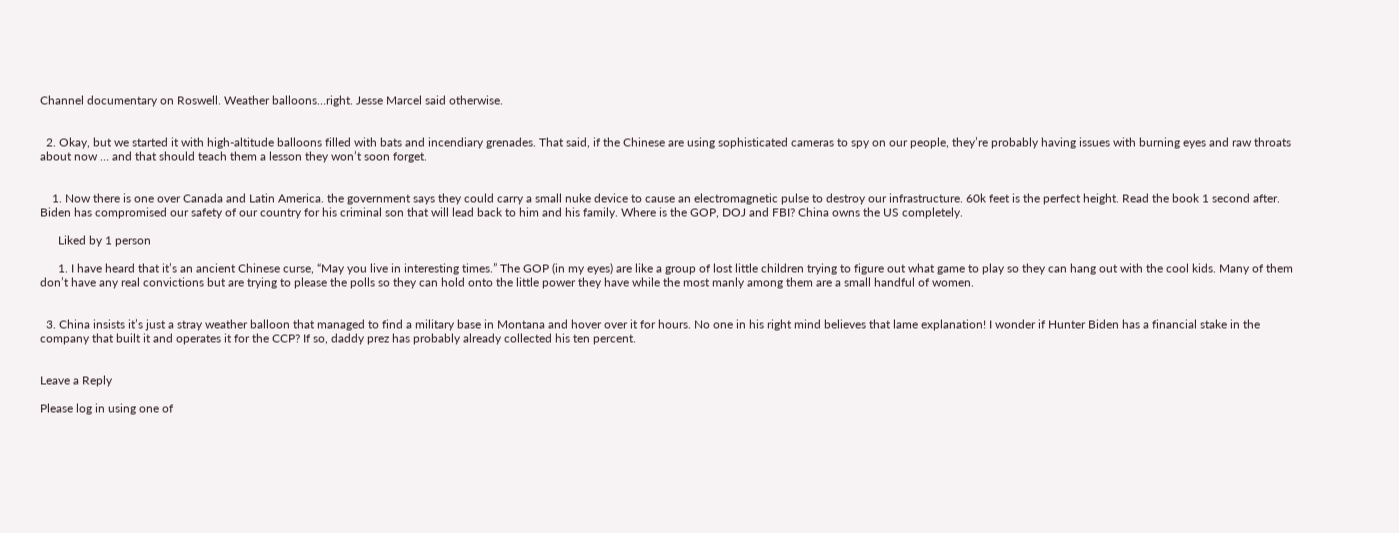Channel documentary on Roswell. Weather balloons…right. Jesse Marcel said otherwise.


  2. Okay, but we started it with high-altitude balloons filled with bats and incendiary grenades. That said, if the Chinese are using sophisticated cameras to spy on our people, they’re probably having issues with burning eyes and raw throats about now … and that should teach them a lesson they won’t soon forget.


    1. Now there is one over Canada and Latin America. the government says they could carry a small nuke device to cause an electromagnetic pulse to destroy our infrastructure. 60k feet is the perfect height. Read the book 1 second after. Biden has compromised our safety of our country for his criminal son that will lead back to him and his family. Where is the GOP, DOJ and FBI? China owns the US completely.

      Liked by 1 person

      1. I have heard that it’s an ancient Chinese curse, “May you live in interesting times.” The GOP (in my eyes) are like a group of lost little children trying to figure out what game to play so they can hang out with the cool kids. Many of them don’t have any real convictions but are trying to please the polls so they can hold onto the little power they have while the most manly among them are a small handful of women.


  3. China insists it’s just a stray weather balloon that managed to find a military base in Montana and hover over it for hours. No one in his right mind believes that lame explanation! I wonder if Hunter Biden has a financial stake in the company that built it and operates it for the CCP? If so, daddy prez has probably already collected his ten percent.


Leave a Reply

Please log in using one of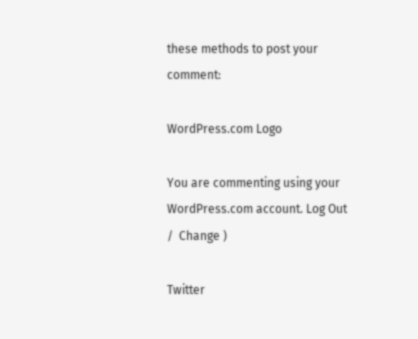these methods to post your comment:

WordPress.com Logo

You are commenting using your WordPress.com account. Log Out /  Change )

Twitter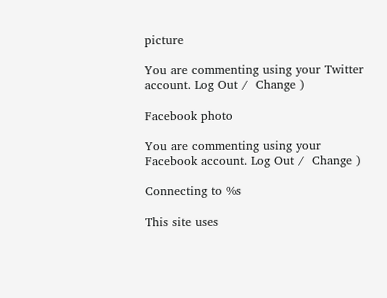picture

You are commenting using your Twitter account. Log Out /  Change )

Facebook photo

You are commenting using your Facebook account. Log Out /  Change )

Connecting to %s

This site uses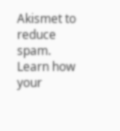Akismet to reduce spam. Learn how your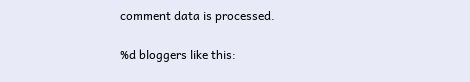comment data is processed.

%d bloggers like this: